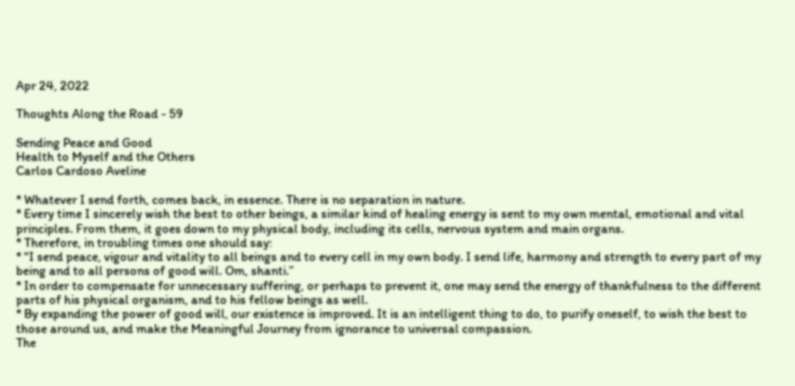Apr 24, 2022

Thoughts Along the Road - 59

Sending Peace and Good
Health to Myself and the Others
Carlos Cardoso Aveline

* Whatever I send forth, comes back, in essence. There is no separation in nature.
* Every time I sincerely wish the best to other beings, a similar kind of healing energy is sent to my own mental, emotional and vital principles. From them, it goes down to my physical body, including its cells, nervous system and main organs.
* Therefore, in troubling times one should say:
* “I send peace, vigour and vitality to all beings and to every cell in my own body. I send life, harmony and strength to every part of my being and to all persons of good will. Om, shanti.”
* In order to compensate for unnecessary suffering, or perhaps to prevent it, one may send the energy of thankfulness to the different parts of his physical organism, and to his fellow beings as well.
* By expanding the power of good will, our existence is improved. It is an intelligent thing to do, to purify oneself, to wish the best to those around us, and make the Meaningful Journey from ignorance to universal compassion.
The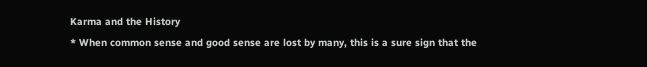Karma and the History
* When common sense and good sense are lost by many, this is a sure sign that the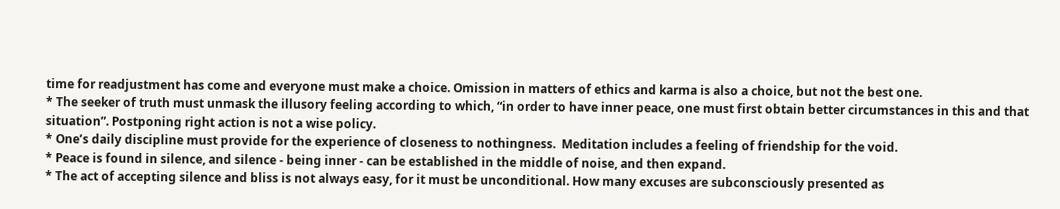time for readjustment has come and everyone must make a choice. Omission in matters of ethics and karma is also a choice, but not the best one.
* The seeker of truth must unmask the illusory feeling according to which, “in order to have inner peace, one must first obtain better circumstances in this and that situation”. Postponing right action is not a wise policy.
* One’s daily discipline must provide for the experience of closeness to nothingness.  Meditation includes a feeling of friendship for the void.
* Peace is found in silence, and silence - being inner - can be established in the middle of noise, and then expand.
* The act of accepting silence and bliss is not always easy, for it must be unconditional. How many excuses are subconsciously presented as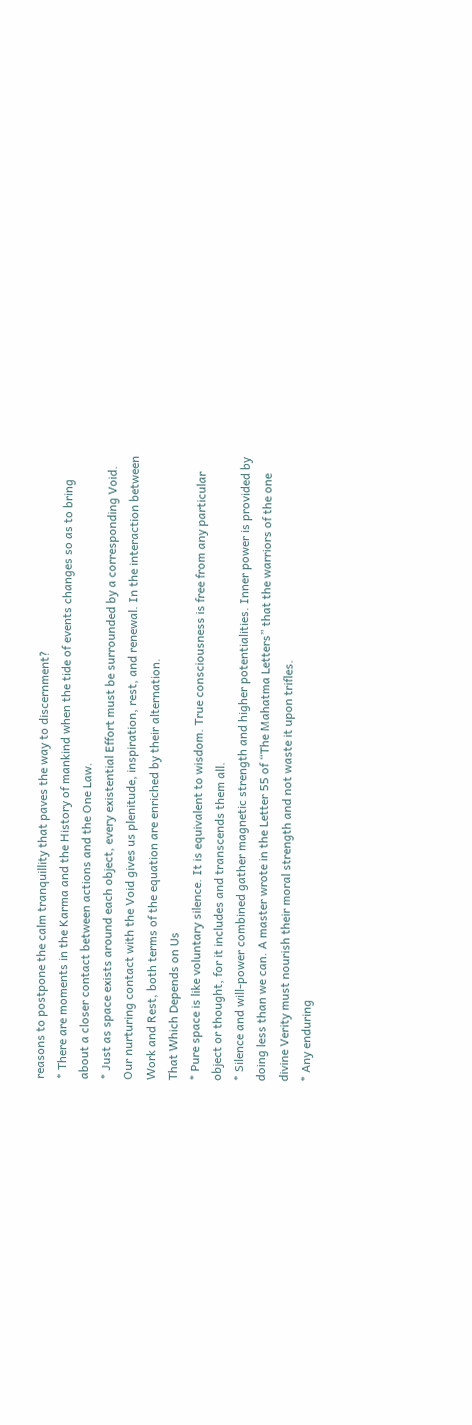reasons to postpone the calm tranquillity that paves the way to discernment?
* There are moments in the Karma and the History of mankind when the tide of events changes so as to bring about a closer contact between actions and the One Law.
* Just as space exists around each object, every existential Effort must be surrounded by a corresponding Void. Our nurturing contact with the Void gives us plenitude, inspiration, rest, and renewal. In the interaction between Work and Rest, both terms of the equation are enriched by their alternation.
That Which Depends on Us
* Pure space is like voluntary silence. It is equivalent to wisdom. True consciousness is free from any particular object or thought, for it includes and transcends them all.
* Silence and will-power combined gather magnetic strength and higher potentialities. Inner power is provided by doing less than we can. A master wrote in the Letter 55 of “The Mahatma Letters” that the warriors of the one divine Verity must nourish their moral strength and not waste it upon trifles.
* Any enduring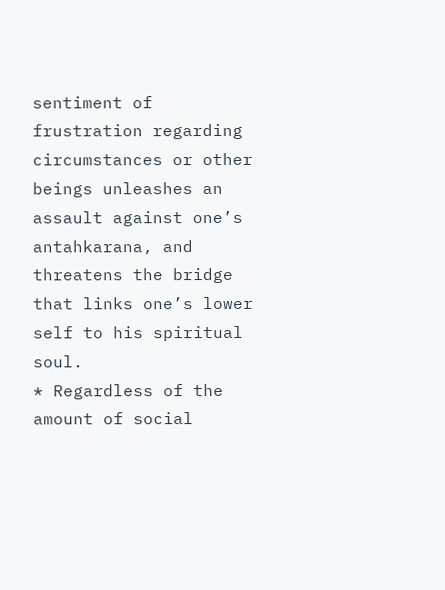sentiment of frustration regarding circumstances or other beings unleashes an assault against one’s antahkarana, and threatens the bridge that links one’s lower self to his spiritual soul.
* Regardless of the amount of social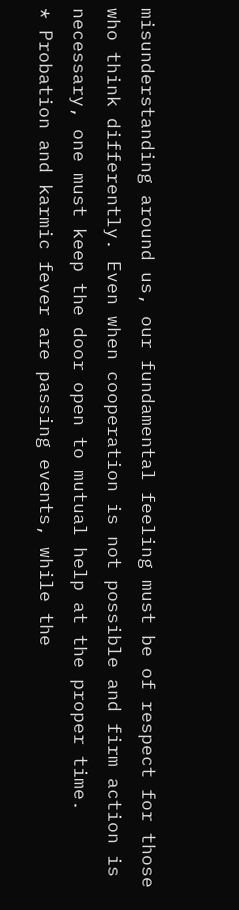misunderstanding around us, our fundamental feeling must be of respect for those who think differently. Even when cooperation is not possible and firm action is necessary, one must keep the door open to mutual help at the proper time.
* Probation and karmic fever are passing events, while the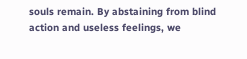souls remain. By abstaining from blind action and useless feelings, we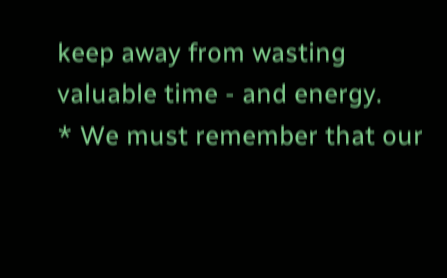keep away from wasting valuable time - and energy.
* We must remember that our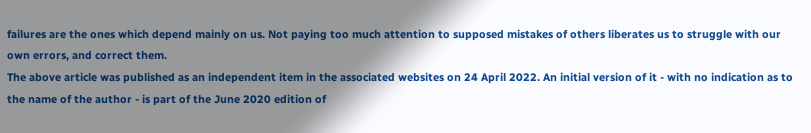failures are the ones which depend mainly on us. Not paying too much attention to supposed mistakes of others liberates us to struggle with our own errors, and correct them.
The above article was published as an independent item in the associated websites on 24 April 2022. An initial version of it - with no indication as to the name of the author - is part of the June 2020 edition of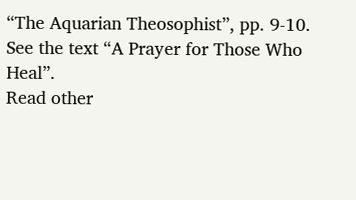“The Aquarian Theosophist”, pp. 9-10.
See the text “A Prayer for Those Who Heal”.
Read other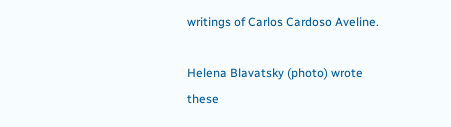writings of Carlos Cardoso Aveline.

Helena Blavatsky (photo) wrote these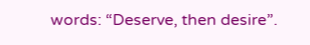words: “Deserve, then desire”.